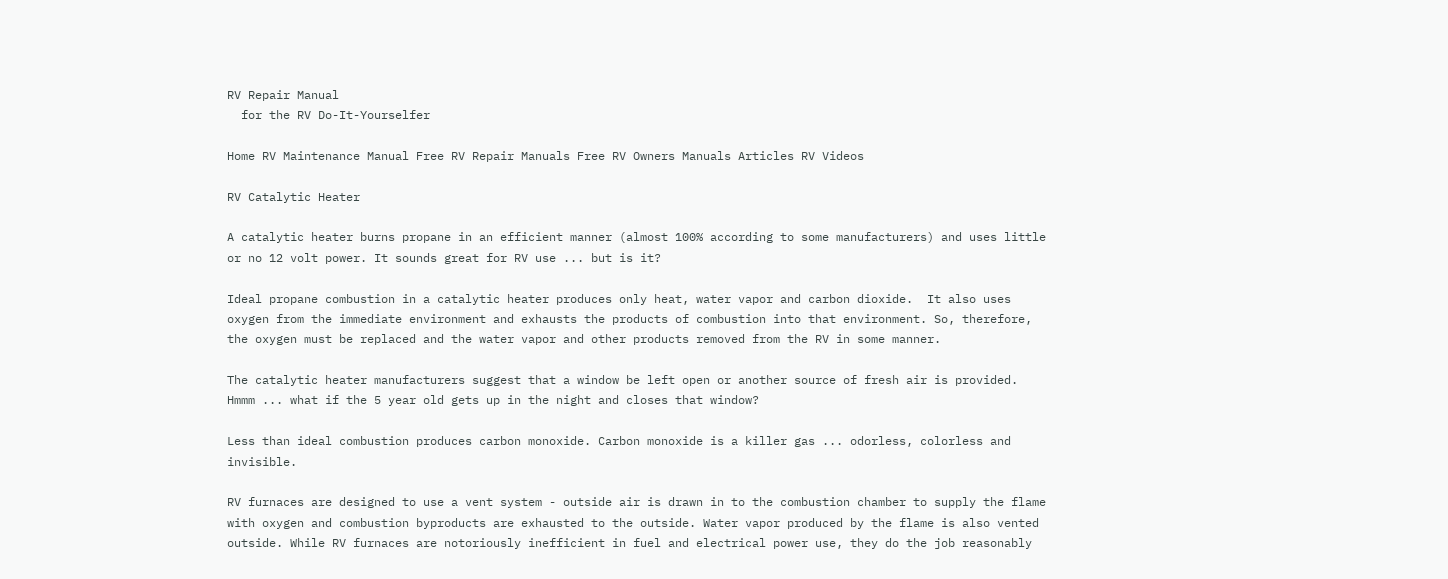RV Repair Manual
  for the RV Do-It-Yourselfer

Home RV Maintenance Manual Free RV Repair Manuals Free RV Owners Manuals Articles RV Videos

RV Catalytic Heater

A catalytic heater burns propane in an efficient manner (almost 100% according to some manufacturers) and uses little or no 12 volt power. It sounds great for RV use ... but is it?

Ideal propane combustion in a catalytic heater produces only heat, water vapor and carbon dioxide.  It also uses oxygen from the immediate environment and exhausts the products of combustion into that environment. So, therefore, the oxygen must be replaced and the water vapor and other products removed from the RV in some manner.

The catalytic heater manufacturers suggest that a window be left open or another source of fresh air is provided. Hmmm ... what if the 5 year old gets up in the night and closes that window?

Less than ideal combustion produces carbon monoxide. Carbon monoxide is a killer gas ... odorless, colorless and invisible.

RV furnaces are designed to use a vent system - outside air is drawn in to the combustion chamber to supply the flame with oxygen and combustion byproducts are exhausted to the outside. Water vapor produced by the flame is also vented outside. While RV furnaces are notoriously inefficient in fuel and electrical power use, they do the job reasonably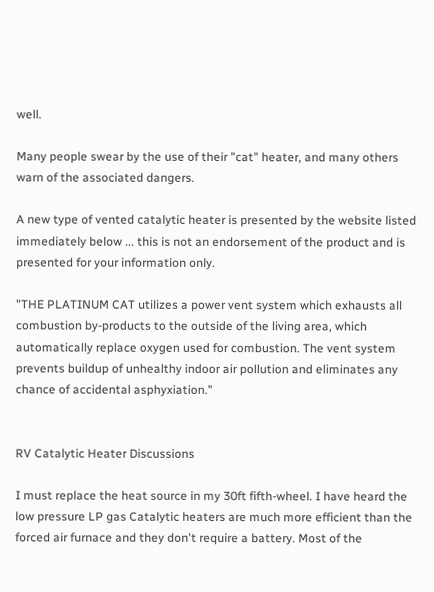well.

Many people swear by the use of their "cat" heater, and many others warn of the associated dangers.

A new type of vented catalytic heater is presented by the website listed immediately below ... this is not an endorsement of the product and is presented for your information only.

"THE PLATINUM CAT utilizes a power vent system which exhausts all combustion by-products to the outside of the living area, which automatically replace oxygen used for combustion. The vent system prevents buildup of unhealthy indoor air pollution and eliminates any chance of accidental asphyxiation."


RV Catalytic Heater Discussions

I must replace the heat source in my 30ft fifth-wheel. I have heard the low pressure LP gas Catalytic heaters are much more efficient than the forced air furnace and they don't require a battery. Most of the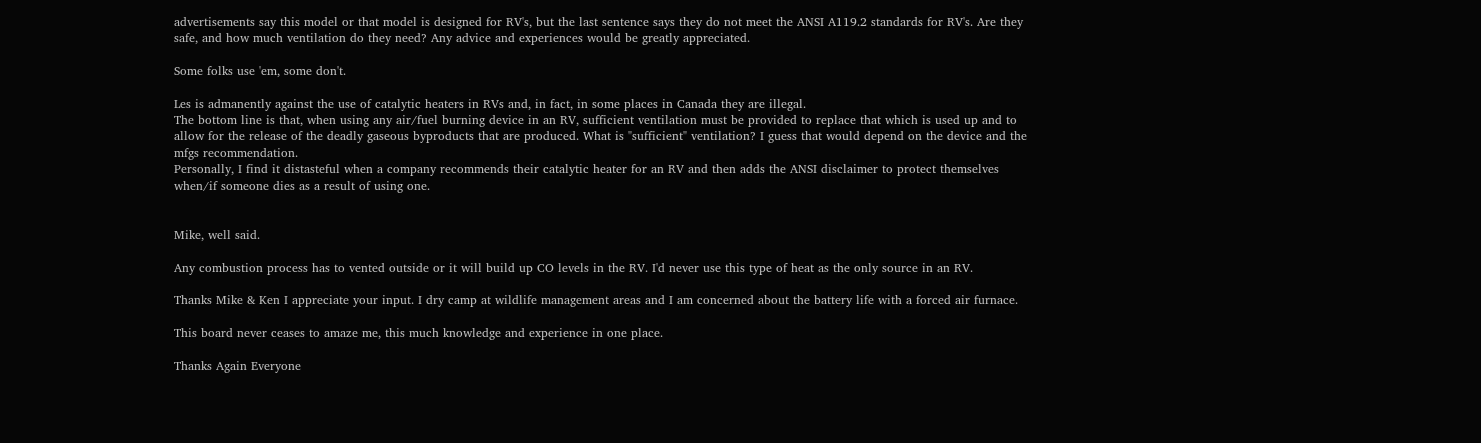advertisements say this model or that model is designed for RV's, but the last sentence says they do not meet the ANSI A119.2 standards for RV's. Are they safe, and how much ventilation do they need? Any advice and experiences would be greatly appreciated.

Some folks use 'em, some don't.

Les is admanently against the use of catalytic heaters in RVs and, in fact, in some places in Canada they are illegal.
The bottom line is that, when using any air/fuel burning device in an RV, sufficient ventilation must be provided to replace that which is used up and to allow for the release of the deadly gaseous byproducts that are produced. What is "sufficient" ventilation? I guess that would depend on the device and the mfgs recommendation.
Personally, I find it distasteful when a company recommends their catalytic heater for an RV and then adds the ANSI disclaimer to protect themselves when/if someone dies as a result of using one.


Mike, well said.

Any combustion process has to vented outside or it will build up CO levels in the RV. I'd never use this type of heat as the only source in an RV.

Thanks Mike & Ken I appreciate your input. I dry camp at wildlife management areas and I am concerned about the battery life with a forced air furnace.

This board never ceases to amaze me, this much knowledge and experience in one place.

Thanks Again Everyone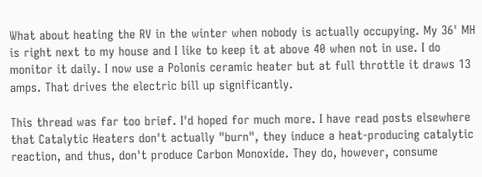What about heating the RV in the winter when nobody is actually occupying. My 36' MH is right next to my house and I like to keep it at above 40 when not in use. I do monitor it daily. I now use a Polonis ceramic heater but at full throttle it draws 13 amps. That drives the electric bill up significantly.

This thread was far too brief. I'd hoped for much more. I have read posts elsewhere that Catalytic Heaters don't actually "burn", they induce a heat-producing catalytic reaction, and thus, don't produce Carbon Monoxide. They do, however, consume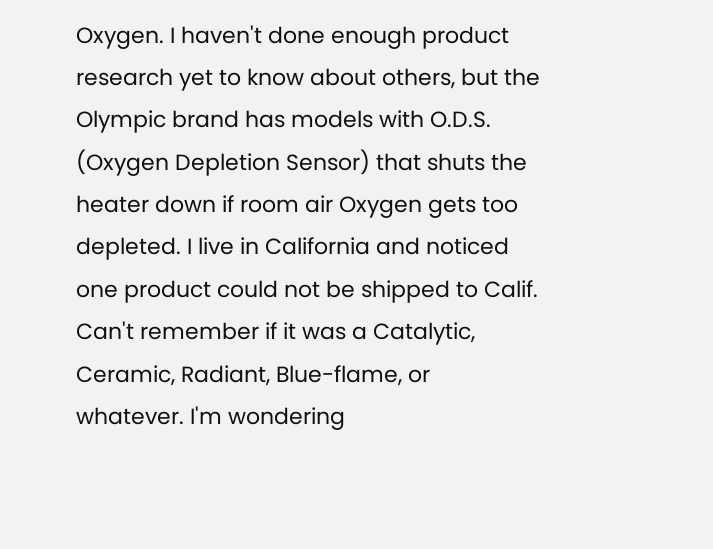Oxygen. I haven't done enough product research yet to know about others, but the Olympic brand has models with O.D.S. (Oxygen Depletion Sensor) that shuts the heater down if room air Oxygen gets too depleted. I live in California and noticed one product could not be shipped to Calif. Can't remember if it was a Catalytic, Ceramic, Radiant, Blue-flame, or whatever. I'm wondering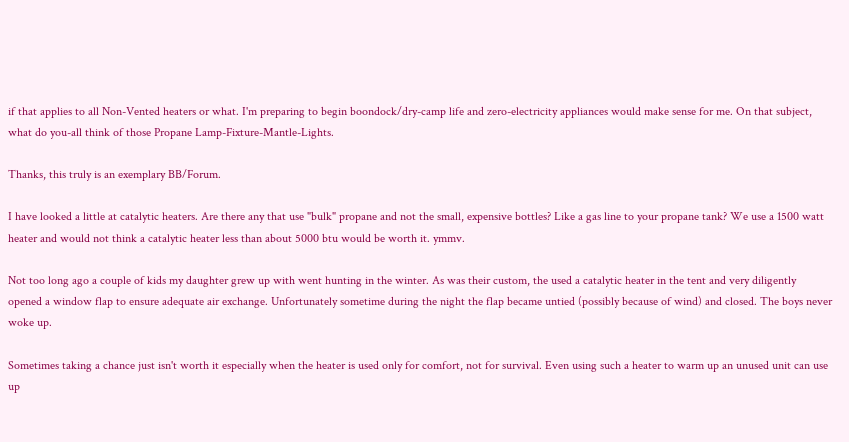if that applies to all Non-Vented heaters or what. I'm preparing to begin boondock/dry-camp life and zero-electricity appliances would make sense for me. On that subject, what do you-all think of those Propane Lamp-Fixture-Mantle-Lights.

Thanks, this truly is an exemplary BB/Forum.

I have looked a little at catalytic heaters. Are there any that use "bulk" propane and not the small, expensive bottles? Like a gas line to your propane tank? We use a 1500 watt heater and would not think a catalytic heater less than about 5000 btu would be worth it. ymmv.

Not too long ago a couple of kids my daughter grew up with went hunting in the winter. As was their custom, the used a catalytic heater in the tent and very diligently opened a window flap to ensure adequate air exchange. Unfortunately sometime during the night the flap became untied (possibly because of wind) and closed. The boys never woke up.

Sometimes taking a chance just isn't worth it especially when the heater is used only for comfort, not for survival. Even using such a heater to warm up an unused unit can use up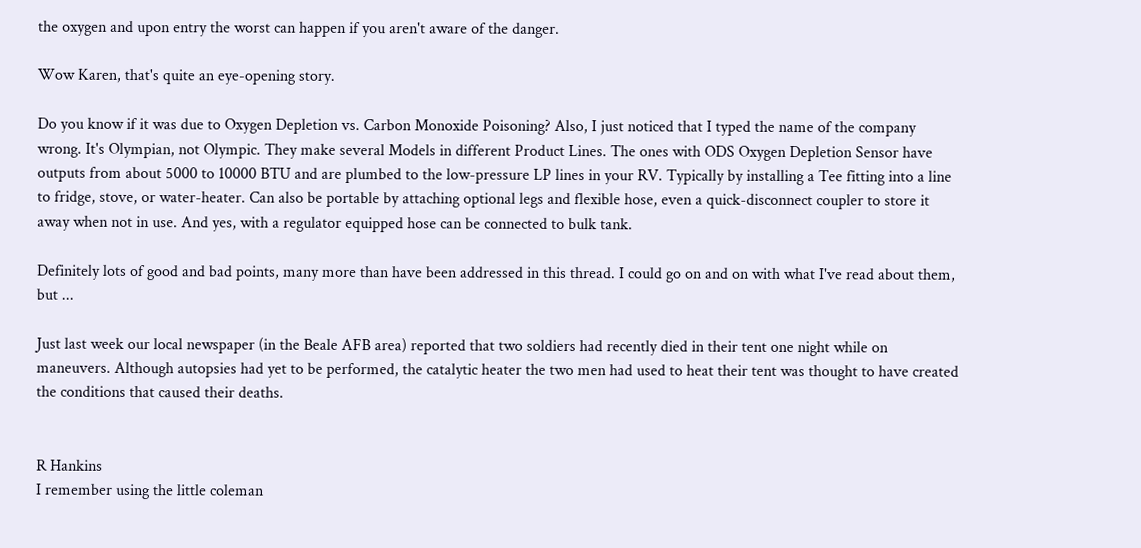the oxygen and upon entry the worst can happen if you aren't aware of the danger.

Wow Karen, that's quite an eye-opening story.

Do you know if it was due to Oxygen Depletion vs. Carbon Monoxide Poisoning? Also, I just noticed that I typed the name of the company wrong. It's Olympian, not Olympic. They make several Models in different Product Lines. The ones with ODS Oxygen Depletion Sensor have outputs from about 5000 to 10000 BTU and are plumbed to the low-pressure LP lines in your RV. Typically by installing a Tee fitting into a line to fridge, stove, or water-heater. Can also be portable by attaching optional legs and flexible hose, even a quick-disconnect coupler to store it away when not in use. And yes, with a regulator equipped hose can be connected to bulk tank.

Definitely lots of good and bad points, many more than have been addressed in this thread. I could go on and on with what I've read about them, but ...

Just last week our local newspaper (in the Beale AFB area) reported that two soldiers had recently died in their tent one night while on maneuvers. Although autopsies had yet to be performed, the catalytic heater the two men had used to heat their tent was thought to have created the conditions that caused their deaths.


R Hankins
I remember using the little coleman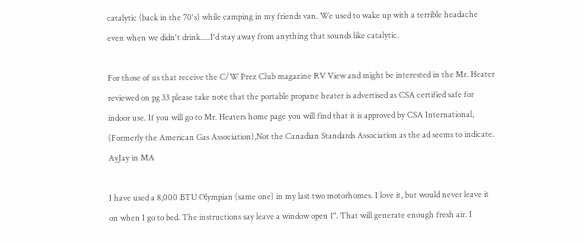catalytic (back in the 70's) while camping in my friends van. We used to wake up with a terrible headache even when we didn't drink.....I'd stay away from anything that sounds like catalytic.

For those of us that receive the C/W Prez Club magazine RV View and might be interested in the Mr. Heater reviewed on pg 33 please take note that the portable propane heater is advertised as CSA certified safe for indoor use. If you will go to Mr. Heaters home page you will find that it is approved by CSA International, (Formerly the American Gas Association),Not the Canadian Standards Association as the ad seems to indicate.
AyJay in MA

I have used a 8,000 BTU Olympian (same one) in my last two motorhomes. I love it, but would never leave it on when I go to bed. The instructions say leave a window open 1". That will generate enough fresh air. I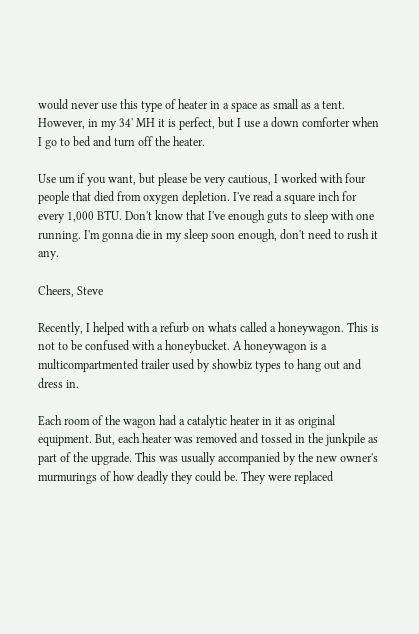would never use this type of heater in a space as small as a tent. However, in my 34' MH it is perfect, but I use a down comforter when I go to bed and turn off the heater.

Use um if you want, but please be very cautious, I worked with four people that died from oxygen depletion. I've read a square inch for every 1,000 BTU. Don't know that I've enough guts to sleep with one running. I'm gonna die in my sleep soon enough, don't need to rush it any.

Cheers, Steve

Recently, I helped with a refurb on whats called a honeywagon. This is not to be confused with a honeybucket. A honeywagon is a multicompartmented trailer used by showbiz types to hang out and dress in.

Each room of the wagon had a catalytic heater in it as original equipment. But, each heater was removed and tossed in the junkpile as part of the upgrade. This was usually accompanied by the new owner's murmurings of how deadly they could be. They were replaced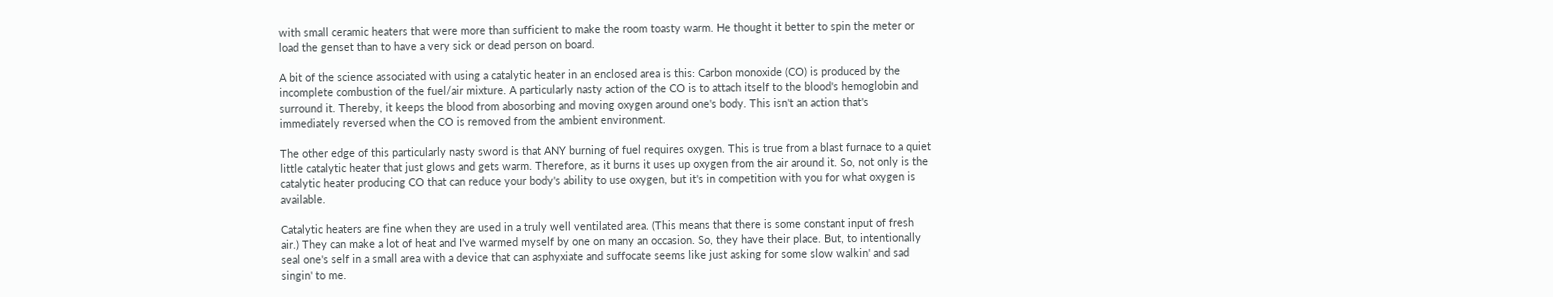with small ceramic heaters that were more than sufficient to make the room toasty warm. He thought it better to spin the meter or load the genset than to have a very sick or dead person on board.

A bit of the science associated with using a catalytic heater in an enclosed area is this: Carbon monoxide (CO) is produced by the incomplete combustion of the fuel/air mixture. A particularly nasty action of the CO is to attach itself to the blood's hemoglobin and surround it. Thereby, it keeps the blood from abosorbing and moving oxygen around one's body. This isn't an action that's immediately reversed when the CO is removed from the ambient environment.

The other edge of this particularly nasty sword is that ANY burning of fuel requires oxygen. This is true from a blast furnace to a quiet little catalytic heater that just glows and gets warm. Therefore, as it burns it uses up oxygen from the air around it. So, not only is the catalytic heater producing CO that can reduce your body's ability to use oxygen, but it's in competition with you for what oxygen is available.

Catalytic heaters are fine when they are used in a truly well ventilated area. (This means that there is some constant input of fresh air.) They can make a lot of heat and I've warmed myself by one on many an occasion. So, they have their place. But, to intentionally seal one's self in a small area with a device that can asphyxiate and suffocate seems like just asking for some slow walkin' and sad singin' to me.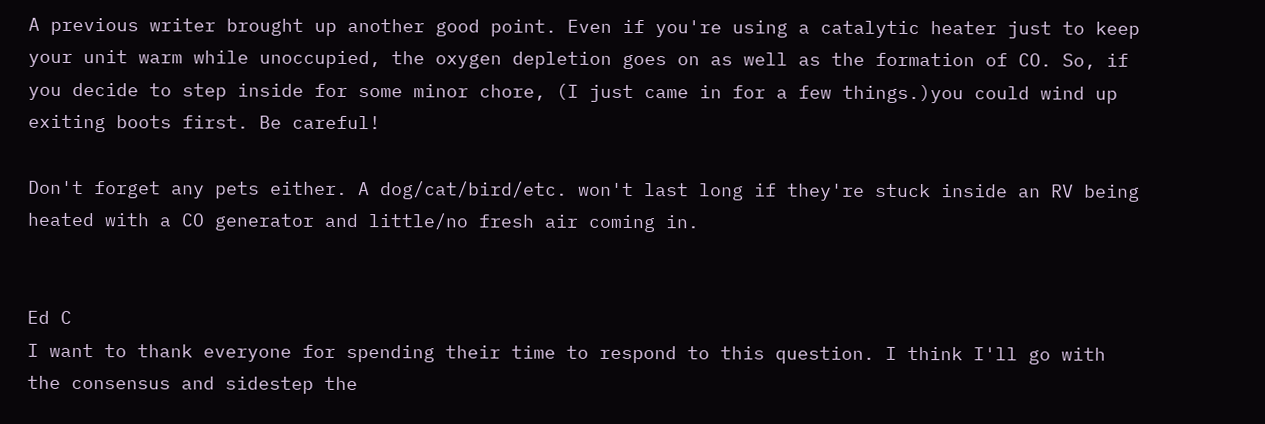A previous writer brought up another good point. Even if you're using a catalytic heater just to keep your unit warm while unoccupied, the oxygen depletion goes on as well as the formation of CO. So, if you decide to step inside for some minor chore, (I just came in for a few things.)you could wind up exiting boots first. Be careful!

Don't forget any pets either. A dog/cat/bird/etc. won't last long if they're stuck inside an RV being heated with a CO generator and little/no fresh air coming in.


Ed C
I want to thank everyone for spending their time to respond to this question. I think I'll go with the consensus and sidestep the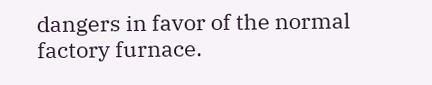dangers in favor of the normal factory furnace.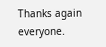Thanks again everyone.